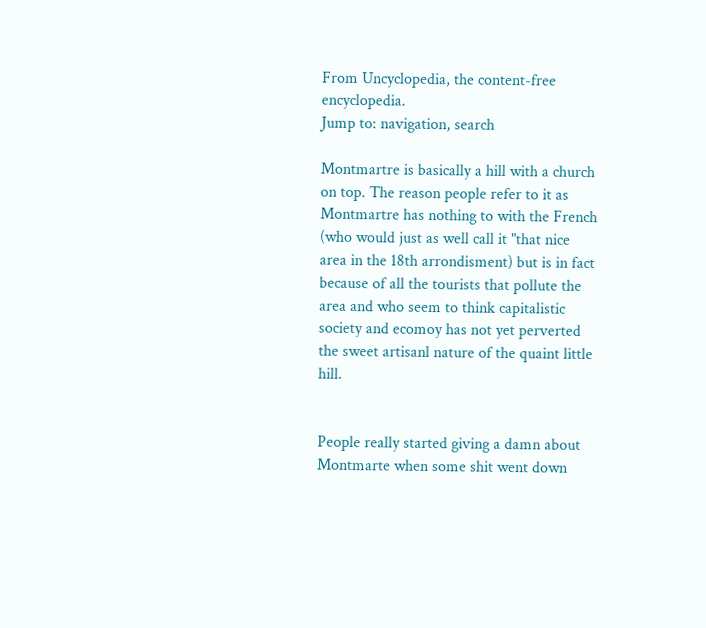From Uncyclopedia, the content-free encyclopedia.
Jump to: navigation, search

Montmartre is basically a hill with a church on top. The reason people refer to it as Montmartre has nothing to with the French (who would just as well call it "that nice area in the 18th arrondisment) but is in fact because of all the tourists that pollute the area and who seem to think capitalistic society and ecomoy has not yet perverted the sweet artisanl nature of the quaint little hill.


People really started giving a damn about Montmarte when some shit went down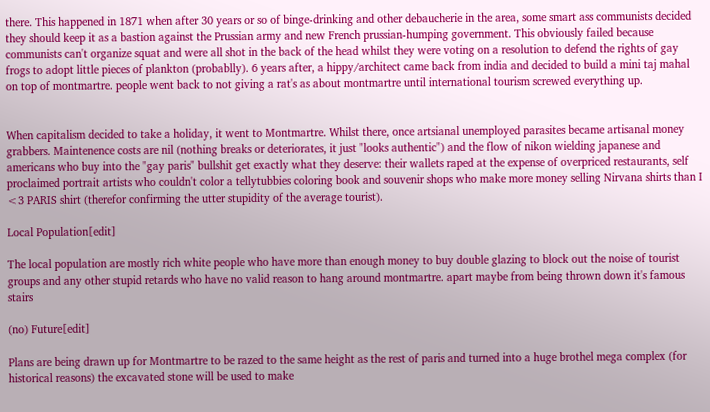there. This happened in 1871 when after 30 years or so of binge-drinking and other debaucherie in the area, some smart ass communists decided they should keep it as a bastion against the Prussian army and new French prussian-humping government. This obviously failed because communists can't organize squat and were all shot in the back of the head whilst they were voting on a resolution to defend the rights of gay frogs to adopt little pieces of plankton (probablly). 6 years after, a hippy/architect came back from india and decided to build a mini taj mahal on top of montmartre. people went back to not giving a rat's as about montmartre until international tourism screwed everything up.


When capitalism decided to take a holiday, it went to Montmartre. Whilst there, once artsianal unemployed parasites became artisanal money grabbers. Maintenence costs are nil (nothing breaks or deteriorates, it just "looks authentic") and the flow of nikon wielding japanese and americans who buy into the "gay paris" bullshit get exactly what they deserve: their wallets raped at the expense of overpriced restaurants, self proclaimed portrait artists who couldn't color a tellytubbies coloring book and souvenir shops who make more money selling Nirvana shirts than I <3 PARIS shirt (therefor confirming the utter stupidity of the average tourist).

Local Population[edit]

The local population are mostly rich white people who have more than enough money to buy double glazing to block out the noise of tourist groups and any other stupid retards who have no valid reason to hang around montmartre. apart maybe from being thrown down it's famous stairs

(no) Future[edit]

Plans are being drawn up for Montmartre to be razed to the same height as the rest of paris and turned into a huge brothel mega complex (for historical reasons) the excavated stone will be used to make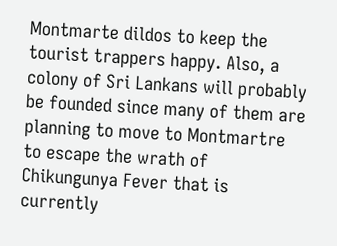Montmarte dildos to keep the tourist trappers happy. Also, a colony of Sri Lankans will probably be founded since many of them are planning to move to Montmartre to escape the wrath of Chikungunya Fever that is currently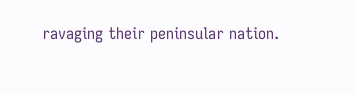ravaging their peninsular nation.